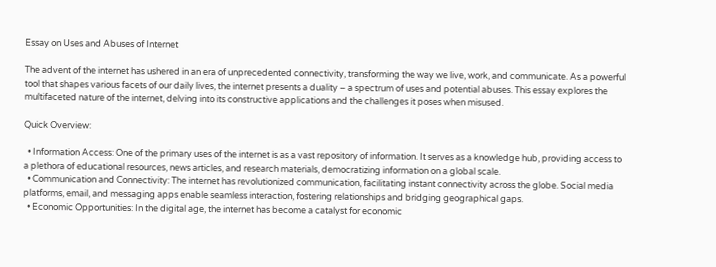Essay on Uses and Abuses of Internet

The advent of the internet has ushered in an era of unprecedented connectivity, transforming the way we live, work, and communicate. As a powerful tool that shapes various facets of our daily lives, the internet presents a duality – a spectrum of uses and potential abuses. This essay explores the multifaceted nature of the internet, delving into its constructive applications and the challenges it poses when misused.

Quick Overview:

  • Information Access: One of the primary uses of the internet is as a vast repository of information. It serves as a knowledge hub, providing access to a plethora of educational resources, news articles, and research materials, democratizing information on a global scale.
  • Communication and Connectivity: The internet has revolutionized communication, facilitating instant connectivity across the globe. Social media platforms, email, and messaging apps enable seamless interaction, fostering relationships and bridging geographical gaps.
  • Economic Opportunities: In the digital age, the internet has become a catalyst for economic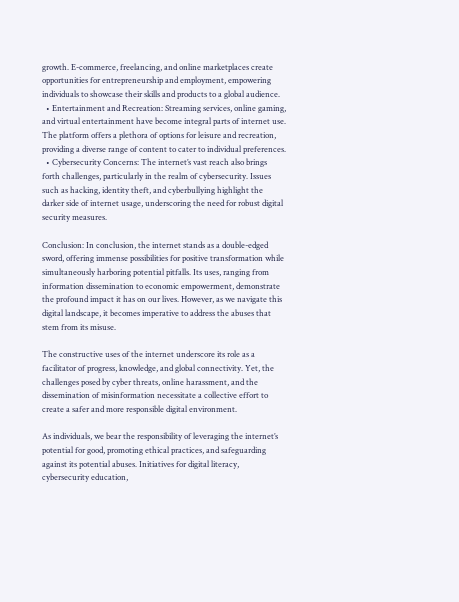growth. E-commerce, freelancing, and online marketplaces create opportunities for entrepreneurship and employment, empowering individuals to showcase their skills and products to a global audience.
  • Entertainment and Recreation: Streaming services, online gaming, and virtual entertainment have become integral parts of internet use. The platform offers a plethora of options for leisure and recreation, providing a diverse range of content to cater to individual preferences.
  • Cybersecurity Concerns: The internet’s vast reach also brings forth challenges, particularly in the realm of cybersecurity. Issues such as hacking, identity theft, and cyberbullying highlight the darker side of internet usage, underscoring the need for robust digital security measures.

Conclusion: In conclusion, the internet stands as a double-edged sword, offering immense possibilities for positive transformation while simultaneously harboring potential pitfalls. Its uses, ranging from information dissemination to economic empowerment, demonstrate the profound impact it has on our lives. However, as we navigate this digital landscape, it becomes imperative to address the abuses that stem from its misuse.

The constructive uses of the internet underscore its role as a facilitator of progress, knowledge, and global connectivity. Yet, the challenges posed by cyber threats, online harassment, and the dissemination of misinformation necessitate a collective effort to create a safer and more responsible digital environment.

As individuals, we bear the responsibility of leveraging the internet’s potential for good, promoting ethical practices, and safeguarding against its potential abuses. Initiatives for digital literacy, cybersecurity education,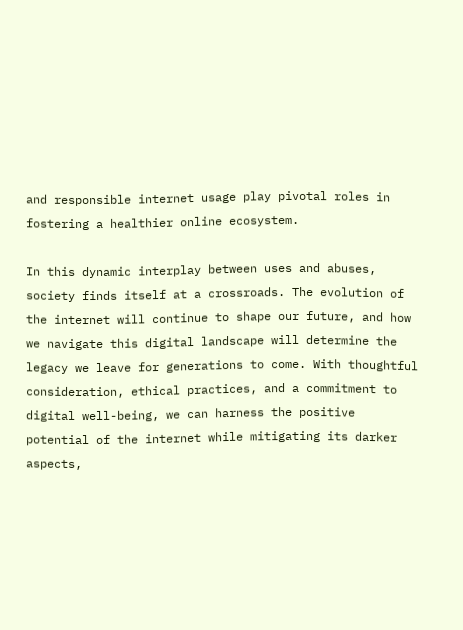and responsible internet usage play pivotal roles in fostering a healthier online ecosystem.

In this dynamic interplay between uses and abuses, society finds itself at a crossroads. The evolution of the internet will continue to shape our future, and how we navigate this digital landscape will determine the legacy we leave for generations to come. With thoughtful consideration, ethical practices, and a commitment to digital well-being, we can harness the positive potential of the internet while mitigating its darker aspects,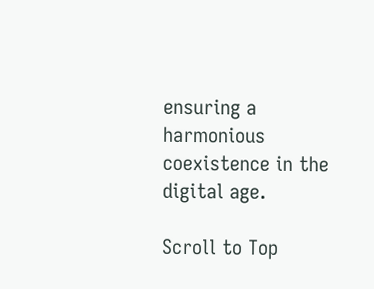ensuring a harmonious coexistence in the digital age.

Scroll to Top